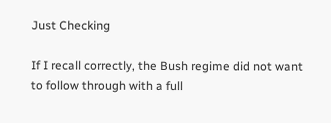Just Checking

If I recall correctly, the Bush regime did not want to follow through with a full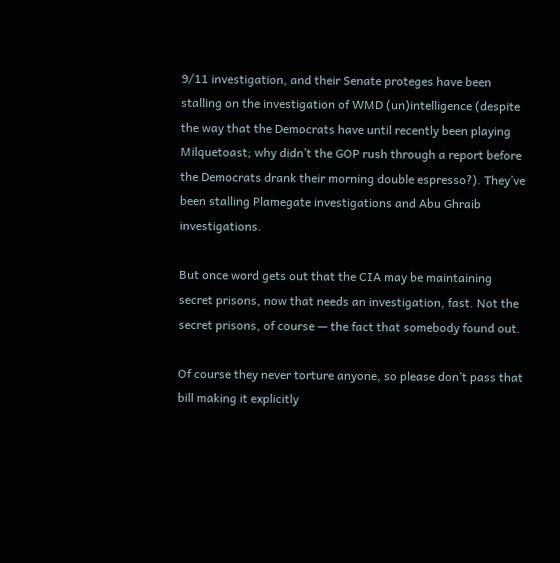9/11 investigation, and their Senate proteges have been stalling on the investigation of WMD (un)intelligence (despite the way that the Democrats have until recently been playing Milquetoast; why didn’t the GOP rush through a report before the Democrats drank their morning double espresso?). They’ve been stalling Plamegate investigations and Abu Ghraib investigations.

But once word gets out that the CIA may be maintaining secret prisons, now that needs an investigation, fast. Not the secret prisons, of course — the fact that somebody found out.

Of course they never torture anyone, so please don’t pass that bill making it explicitly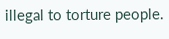illegal to torture people.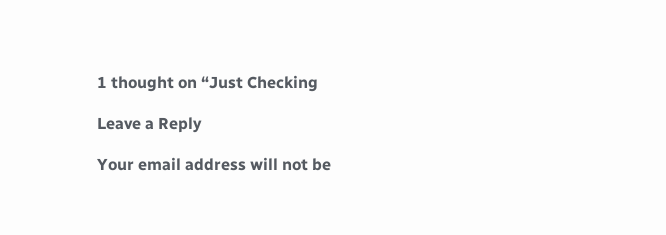1 thought on “Just Checking

Leave a Reply

Your email address will not be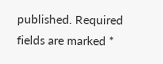published. Required fields are marked *